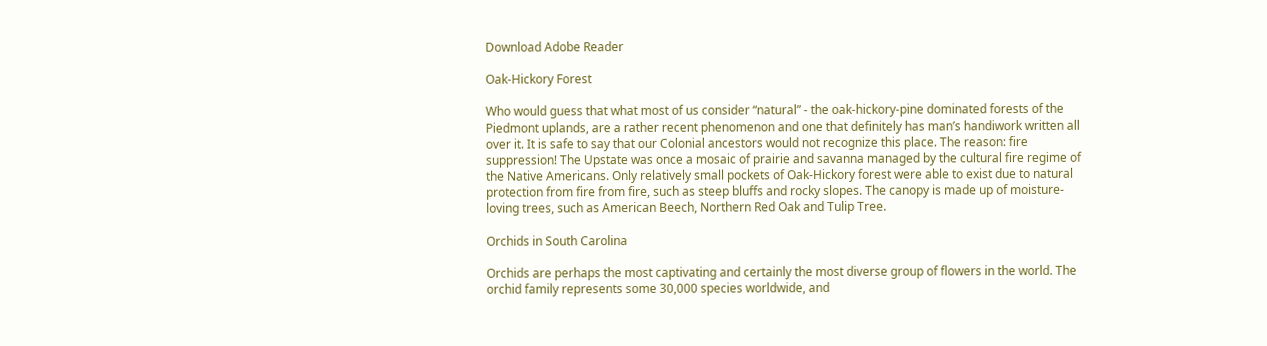Download Adobe Reader

Oak-Hickory Forest

Who would guess that what most of us consider “natural” - the oak-hickory-pine dominated forests of the Piedmont uplands, are a rather recent phenomenon and one that definitely has man’s handiwork written all over it. It is safe to say that our Colonial ancestors would not recognize this place. The reason: fire suppression! The Upstate was once a mosaic of prairie and savanna managed by the cultural fire regime of the Native Americans. Only relatively small pockets of Oak-Hickory forest were able to exist due to natural protection from fire from fire, such as steep bluffs and rocky slopes. The canopy is made up of moisture-loving trees, such as American Beech, Northern Red Oak and Tulip Tree.

Orchids in South Carolina

Orchids are perhaps the most captivating and certainly the most diverse group of flowers in the world. The orchid family represents some 30,000 species worldwide, and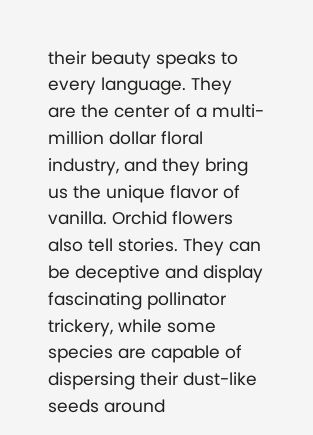their beauty speaks to every language. They are the center of a multi-million dollar floral industry, and they bring us the unique flavor of vanilla. Orchid flowers also tell stories. They can be deceptive and display fascinating pollinator trickery, while some species are capable of dispersing their dust-like seeds around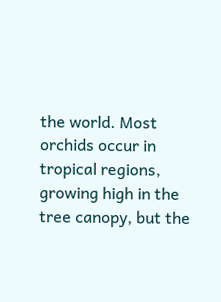the world. Most orchids occur in tropical regions, growing high in the tree canopy, but the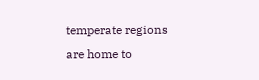temperate regions are home to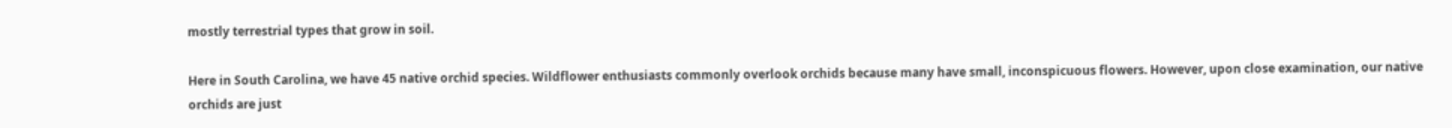mostly terrestrial types that grow in soil.

Here in South Carolina, we have 45 native orchid species. Wildflower enthusiasts commonly overlook orchids because many have small, inconspicuous flowers. However, upon close examination, our native orchids are just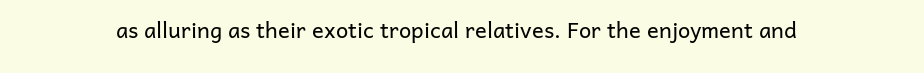as alluring as their exotic tropical relatives. For the enjoyment and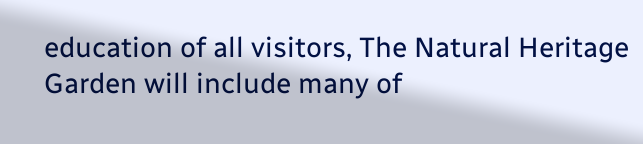education of all visitors, The Natural Heritage Garden will include many of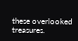these overlooked treasures.